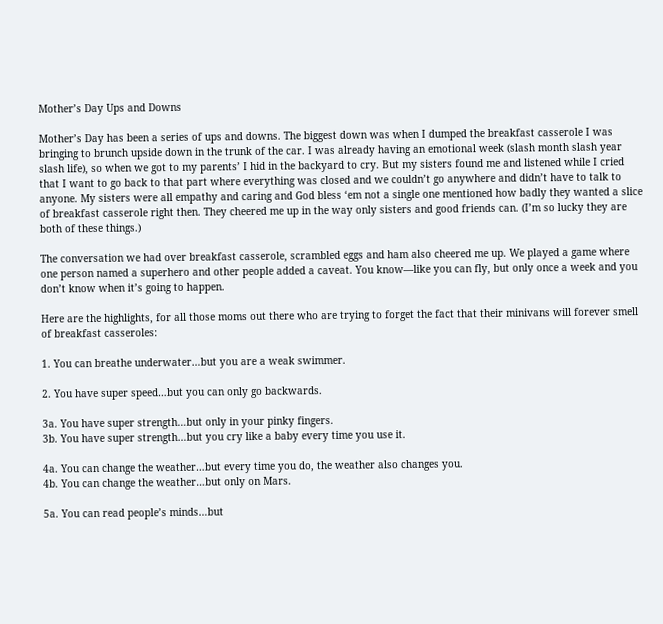Mother’s Day Ups and Downs

Mother’s Day has been a series of ups and downs. The biggest down was when I dumped the breakfast casserole I was bringing to brunch upside down in the trunk of the car. I was already having an emotional week (slash month slash year slash life), so when we got to my parents’ I hid in the backyard to cry. But my sisters found me and listened while I cried that I want to go back to that part where everything was closed and we couldn’t go anywhere and didn’t have to talk to anyone. My sisters were all empathy and caring and God bless ‘em not a single one mentioned how badly they wanted a slice of breakfast casserole right then. They cheered me up in the way only sisters and good friends can. (I’m so lucky they are both of these things.)

The conversation we had over breakfast casserole, scrambled eggs and ham also cheered me up. We played a game where one person named a superhero and other people added a caveat. You know—like you can fly, but only once a week and you don’t know when it’s going to happen.

Here are the highlights, for all those moms out there who are trying to forget the fact that their minivans will forever smell of breakfast casseroles:

1. You can breathe underwater…but you are a weak swimmer.

2. You have super speed…but you can only go backwards.

3a. You have super strength…but only in your pinky fingers.
3b. You have super strength…but you cry like a baby every time you use it.

4a. You can change the weather…but every time you do, the weather also changes you.
4b. You can change the weather…but only on Mars.

5a. You can read people’s minds…but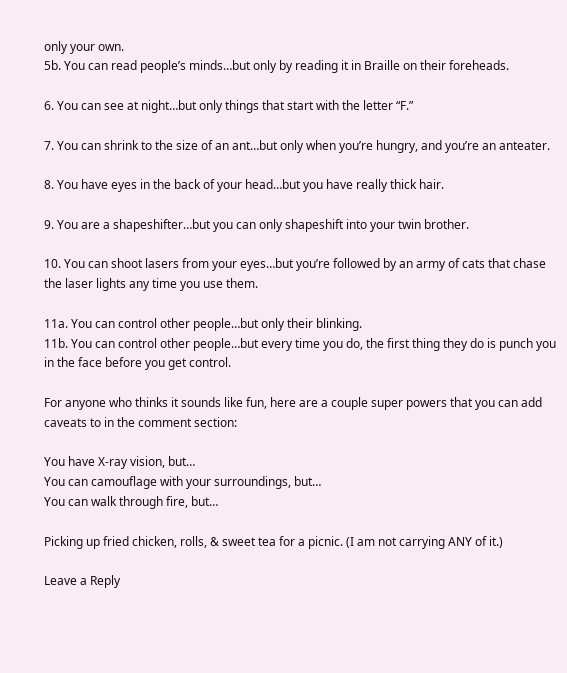only your own.
5b. You can read people’s minds…but only by reading it in Braille on their foreheads.

6. You can see at night…but only things that start with the letter “F.”

7. You can shrink to the size of an ant…but only when you’re hungry, and you’re an anteater.

8. You have eyes in the back of your head…but you have really thick hair.

9. You are a shapeshifter…but you can only shapeshift into your twin brother.

10. You can shoot lasers from your eyes…but you’re followed by an army of cats that chase the laser lights any time you use them.

11a. You can control other people…but only their blinking.
11b. You can control other people…but every time you do, the first thing they do is punch you in the face before you get control.

For anyone who thinks it sounds like fun, here are a couple super powers that you can add caveats to in the comment section:

You have X-ray vision, but…
You can camouflage with your surroundings, but…
You can walk through fire, but…

Picking up fried chicken, rolls, & sweet tea for a picnic. (I am not carrying ANY of it.)

Leave a Reply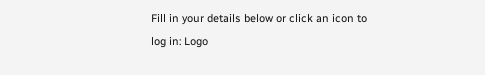Fill in your details below or click an icon to log in: Logo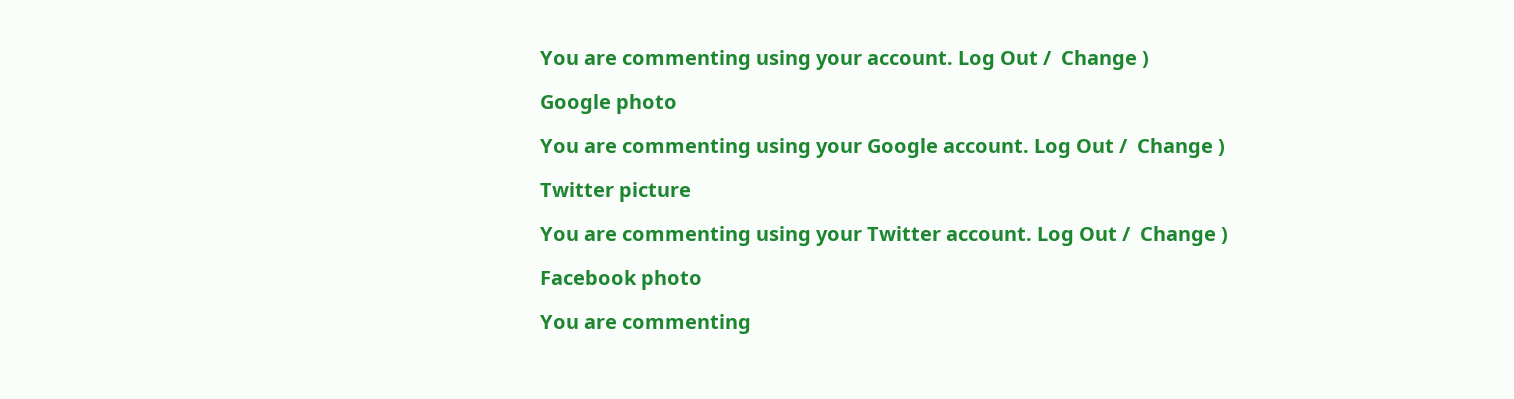You are commenting using your account. Log Out /  Change )

Google photo

You are commenting using your Google account. Log Out /  Change )

Twitter picture

You are commenting using your Twitter account. Log Out /  Change )

Facebook photo

You are commenting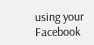using your Facebook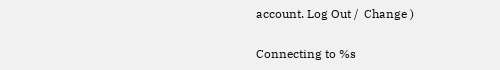account. Log Out /  Change )

Connecting to %s